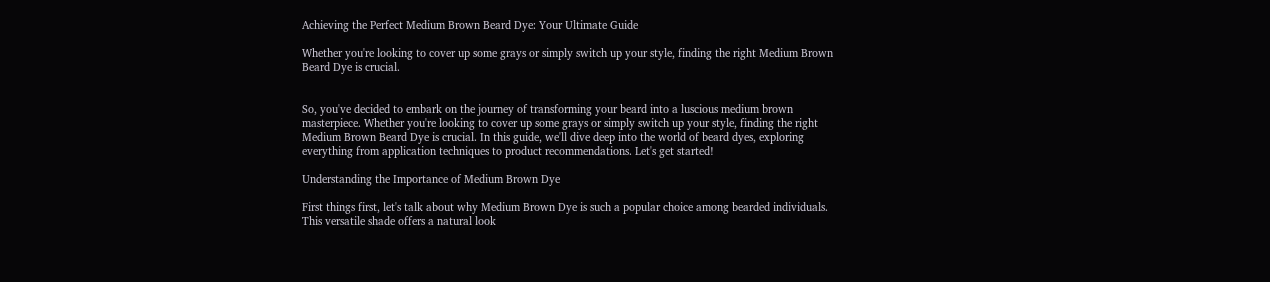Achieving the Perfect Medium Brown Beard Dye: Your Ultimate Guide

Whether you're looking to cover up some grays or simply switch up your style, finding the right Medium Brown Beard Dye is crucial.


So, you've decided to embark on the journey of transforming your beard into a luscious medium brown masterpiece. Whether you're looking to cover up some grays or simply switch up your style, finding the right Medium Brown Beard Dye is crucial. In this guide, we'll dive deep into the world of beard dyes, exploring everything from application techniques to product recommendations. Let's get started!

Understanding the Importance of Medium Brown Dye

First things first, let's talk about why Medium Brown Dye is such a popular choice among bearded individuals. This versatile shade offers a natural look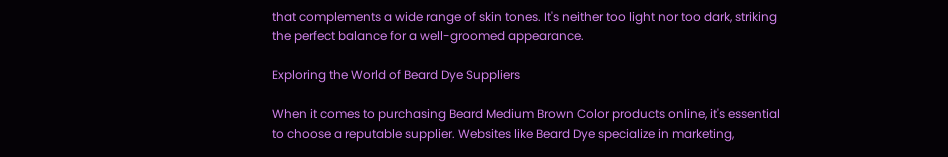that complements a wide range of skin tones. It's neither too light nor too dark, striking the perfect balance for a well-groomed appearance.

Exploring the World of Beard Dye Suppliers

When it comes to purchasing Beard Medium Brown Color products online, it's essential to choose a reputable supplier. Websites like Beard Dye specialize in marketing,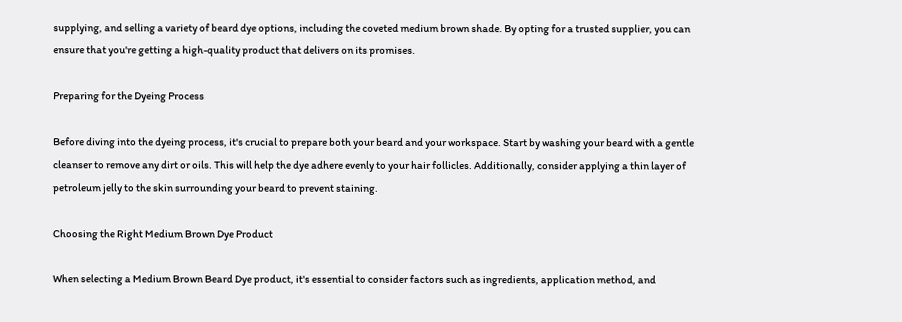supplying, and selling a variety of beard dye options, including the coveted medium brown shade. By opting for a trusted supplier, you can ensure that you're getting a high-quality product that delivers on its promises.

Preparing for the Dyeing Process

Before diving into the dyeing process, it's crucial to prepare both your beard and your workspace. Start by washing your beard with a gentle cleanser to remove any dirt or oils. This will help the dye adhere evenly to your hair follicles. Additionally, consider applying a thin layer of petroleum jelly to the skin surrounding your beard to prevent staining.

Choosing the Right Medium Brown Dye Product

When selecting a Medium Brown Beard Dye product, it's essential to consider factors such as ingredients, application method, and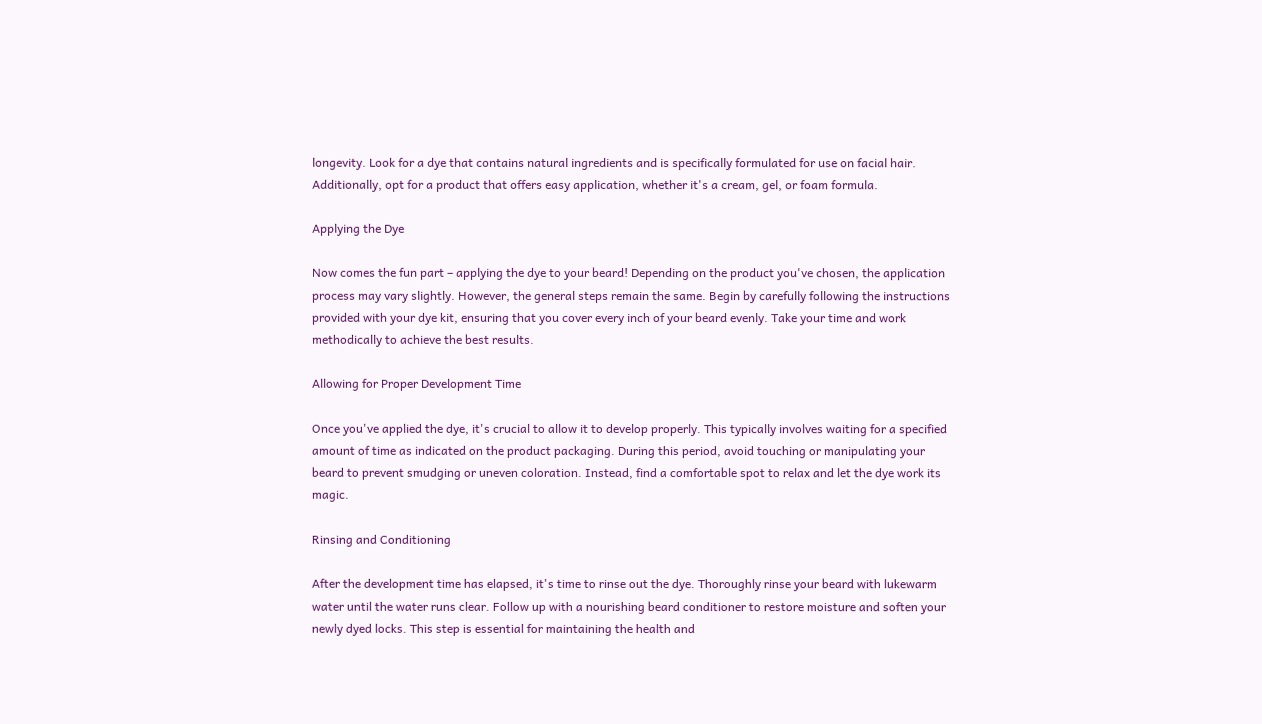longevity. Look for a dye that contains natural ingredients and is specifically formulated for use on facial hair. Additionally, opt for a product that offers easy application, whether it's a cream, gel, or foam formula.

Applying the Dye

Now comes the fun part – applying the dye to your beard! Depending on the product you've chosen, the application process may vary slightly. However, the general steps remain the same. Begin by carefully following the instructions provided with your dye kit, ensuring that you cover every inch of your beard evenly. Take your time and work methodically to achieve the best results.

Allowing for Proper Development Time

Once you've applied the dye, it's crucial to allow it to develop properly. This typically involves waiting for a specified amount of time as indicated on the product packaging. During this period, avoid touching or manipulating your beard to prevent smudging or uneven coloration. Instead, find a comfortable spot to relax and let the dye work its magic.

Rinsing and Conditioning

After the development time has elapsed, it's time to rinse out the dye. Thoroughly rinse your beard with lukewarm water until the water runs clear. Follow up with a nourishing beard conditioner to restore moisture and soften your newly dyed locks. This step is essential for maintaining the health and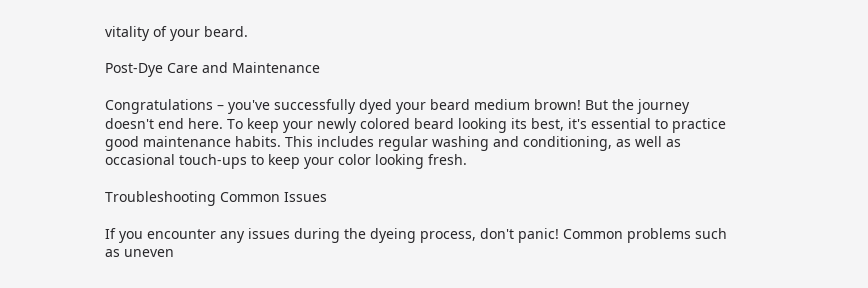vitality of your beard.

Post-Dye Care and Maintenance

Congratulations – you've successfully dyed your beard medium brown! But the journey doesn't end here. To keep your newly colored beard looking its best, it's essential to practice good maintenance habits. This includes regular washing and conditioning, as well as occasional touch-ups to keep your color looking fresh.

Troubleshooting Common Issues

If you encounter any issues during the dyeing process, don't panic! Common problems such as uneven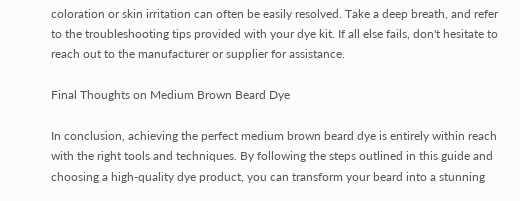coloration or skin irritation can often be easily resolved. Take a deep breath, and refer to the troubleshooting tips provided with your dye kit. If all else fails, don't hesitate to reach out to the manufacturer or supplier for assistance.

Final Thoughts on Medium Brown Beard Dye

In conclusion, achieving the perfect medium brown beard dye is entirely within reach with the right tools and techniques. By following the steps outlined in this guide and choosing a high-quality dye product, you can transform your beard into a stunning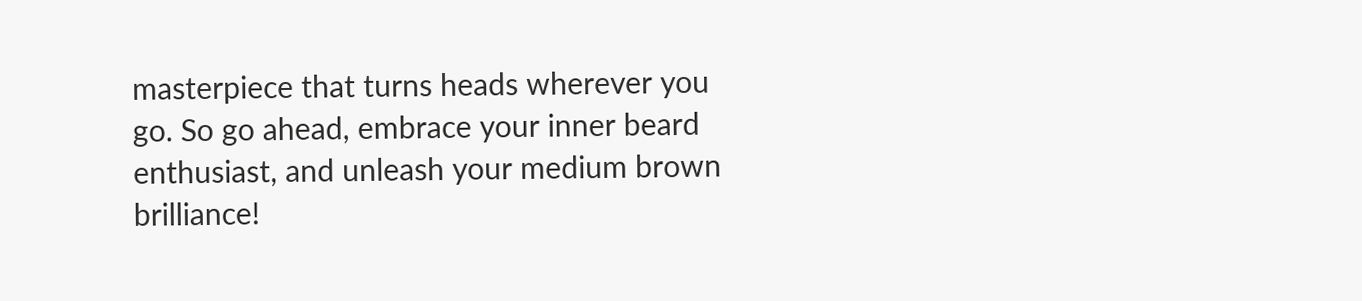masterpiece that turns heads wherever you go. So go ahead, embrace your inner beard enthusiast, and unleash your medium brown brilliance!